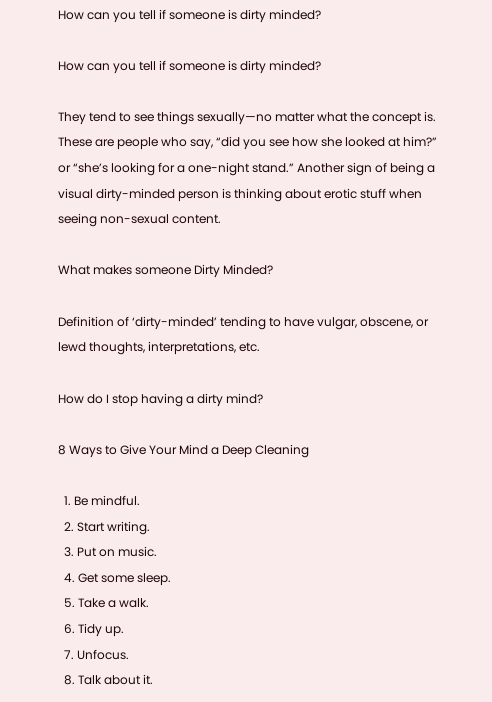How can you tell if someone is dirty minded?

How can you tell if someone is dirty minded?

They tend to see things sexually—no matter what the concept is. These are people who say, “did you see how she looked at him?” or “she’s looking for a one-night stand.” Another sign of being a visual dirty-minded person is thinking about erotic stuff when seeing non-sexual content.

What makes someone Dirty Minded?

Definition of ‘dirty-minded’ tending to have vulgar, obscene, or lewd thoughts, interpretations, etc.

How do I stop having a dirty mind?

8 Ways to Give Your Mind a Deep Cleaning

  1. Be mindful.
  2. Start writing.
  3. Put on music.
  4. Get some sleep.
  5. Take a walk.
  6. Tidy up.
  7. Unfocus.
  8. Talk about it.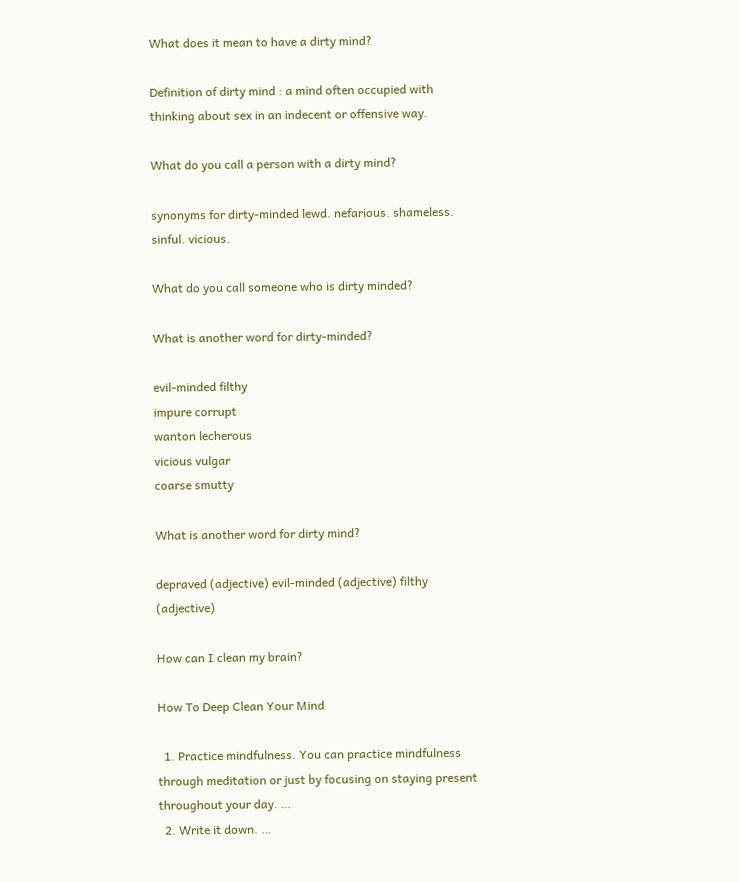What does it mean to have a dirty mind?

Definition of dirty mind : a mind often occupied with thinking about sex in an indecent or offensive way.

What do you call a person with a dirty mind?

synonyms for dirty-minded lewd. nefarious. shameless. sinful. vicious.

What do you call someone who is dirty minded?

What is another word for dirty-minded?

evil-minded filthy
impure corrupt
wanton lecherous
vicious vulgar
coarse smutty

What is another word for dirty mind?

depraved (adjective) evil-minded (adjective) filthy (adjective)

How can I clean my brain?

How To Deep Clean Your Mind

  1. Practice mindfulness. You can practice mindfulness through meditation or just by focusing on staying present throughout your day. …
  2. Write it down. …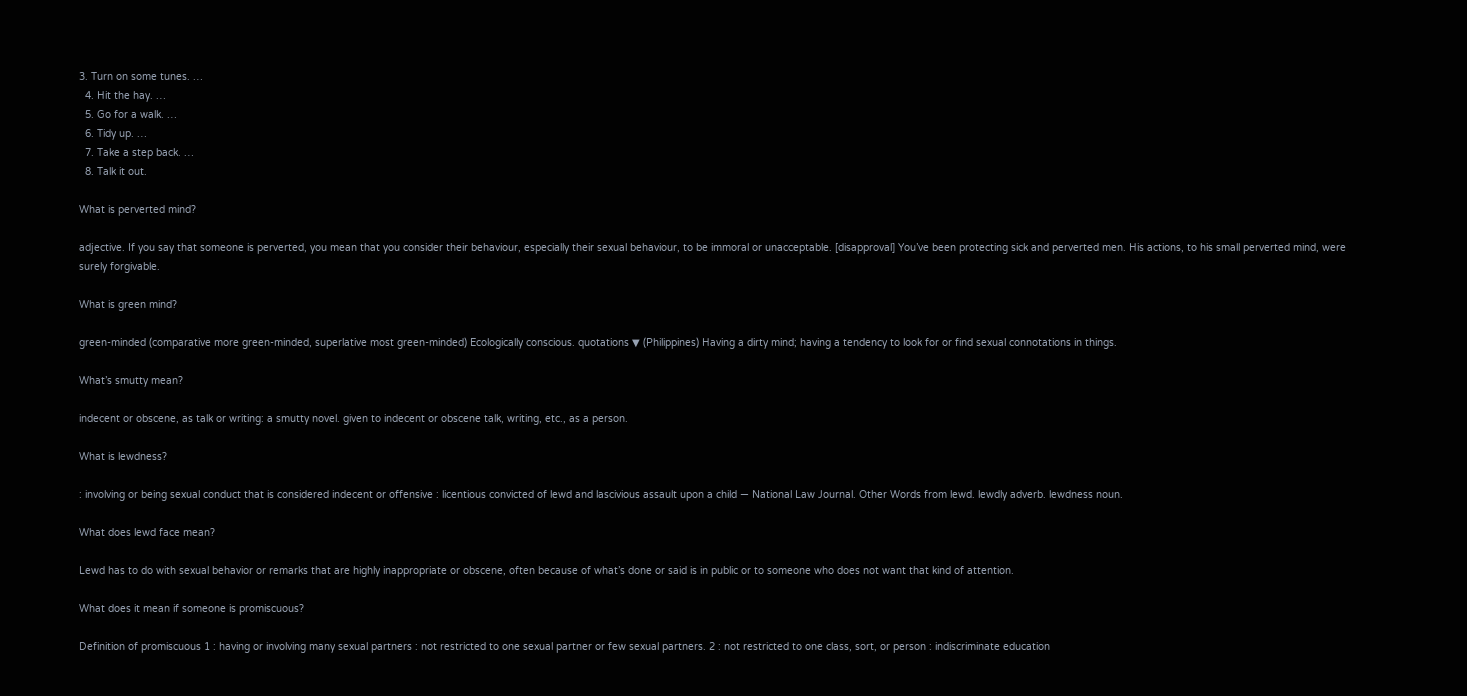3. Turn on some tunes. …
  4. Hit the hay. …
  5. Go for a walk. …
  6. Tidy up. …
  7. Take a step back. …
  8. Talk it out.

What is perverted mind?

adjective. If you say that someone is perverted, you mean that you consider their behaviour, especially their sexual behaviour, to be immoral or unacceptable. [disapproval] You’ve been protecting sick and perverted men. His actions, to his small perverted mind, were surely forgivable.

What is green mind?

green-minded (comparative more green-minded, superlative most green-minded) Ecologically conscious. quotations ▼ (Philippines) Having a dirty mind; having a tendency to look for or find sexual connotations in things.

What’s smutty mean?

indecent or obscene, as talk or writing: a smutty novel. given to indecent or obscene talk, writing, etc., as a person.

What is lewdness?

: involving or being sexual conduct that is considered indecent or offensive : licentious convicted of lewd and lascivious assault upon a child — National Law Journal. Other Words from lewd. lewdly adverb. lewdness noun.

What does lewd face mean?

Lewd has to do with sexual behavior or remarks that are highly inappropriate or obscene, often because of what’s done or said is in public or to someone who does not want that kind of attention.

What does it mean if someone is promiscuous?

Definition of promiscuous 1 : having or involving many sexual partners : not restricted to one sexual partner or few sexual partners. 2 : not restricted to one class, sort, or person : indiscriminate education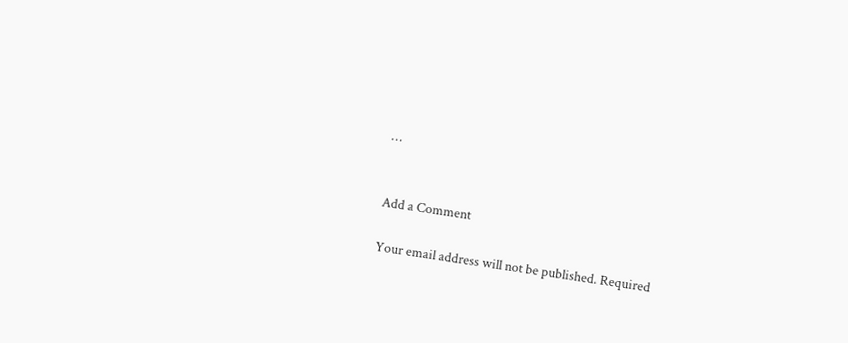…


Add a Comment

Your email address will not be published. Required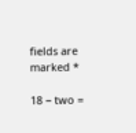fields are marked *

18 − two =